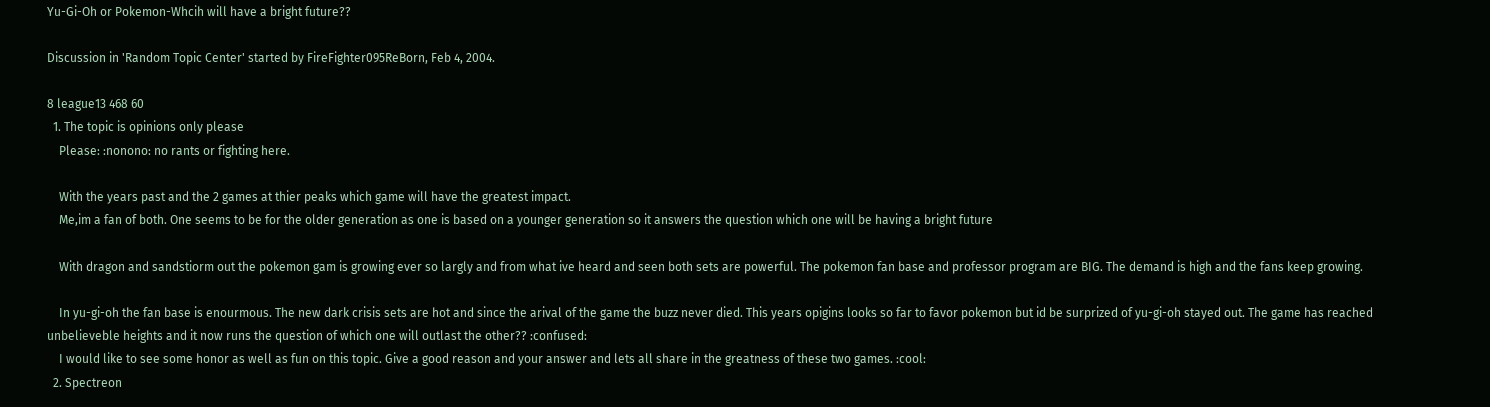Yu-Gi-Oh or Pokemon-Whcih will have a bright future??

Discussion in 'Random Topic Center' started by FireFighter095ReBorn, Feb 4, 2004.

8 league13 468 60
  1. The topic is opinions only please
    Please: :nonono: no rants or fighting here.

    With the years past and the 2 games at thier peaks which game will have the greatest impact.
    Me,im a fan of both. One seems to be for the older generation as one is based on a younger generation so it answers the question which one will be having a bright future

    With dragon and sandstiorm out the pokemon gam is growing ever so largly and from what ive heard and seen both sets are powerful. The pokemon fan base and professor program are BIG. The demand is high and the fans keep growing.

    In yu-gi-oh the fan base is enourmous. The new dark crisis sets are hot and since the arival of the game the buzz never died. This years opigins looks so far to favor pokemon but id be surprized of yu-gi-oh stayed out. The game has reached unbelieveble heights and it now runs the question of which one will outlast the other?? :confused:
    I would like to see some honor as well as fun on this topic. Give a good reason and your answer and lets all share in the greatness of these two games. :cool:
  2. Spectreon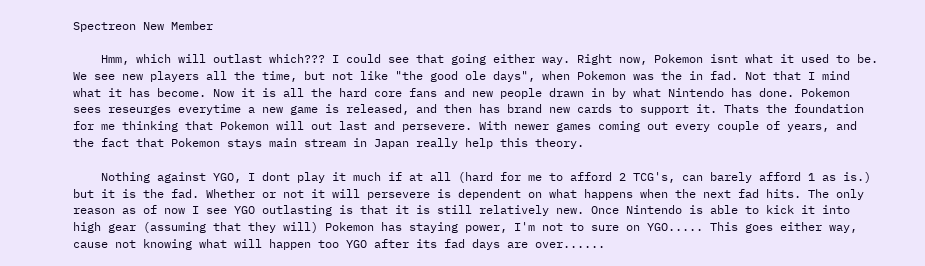Spectreon New Member

    Hmm, which will outlast which??? I could see that going either way. Right now, Pokemon isnt what it used to be. We see new players all the time, but not like "the good ole days", when Pokemon was the in fad. Not that I mind what it has become. Now it is all the hard core fans and new people drawn in by what Nintendo has done. Pokemon sees reseurges everytime a new game is released, and then has brand new cards to support it. Thats the foundation for me thinking that Pokemon will out last and persevere. With newer games coming out every couple of years, and the fact that Pokemon stays main stream in Japan really help this theory.

    Nothing against YGO, I dont play it much if at all (hard for me to afford 2 TCG's, can barely afford 1 as is.) but it is the fad. Whether or not it will persevere is dependent on what happens when the next fad hits. The only reason as of now I see YGO outlasting is that it is still relatively new. Once Nintendo is able to kick it into high gear (assuming that they will) Pokemon has staying power, I'm not to sure on YGO..... This goes either way, cause not knowing what will happen too YGO after its fad days are over......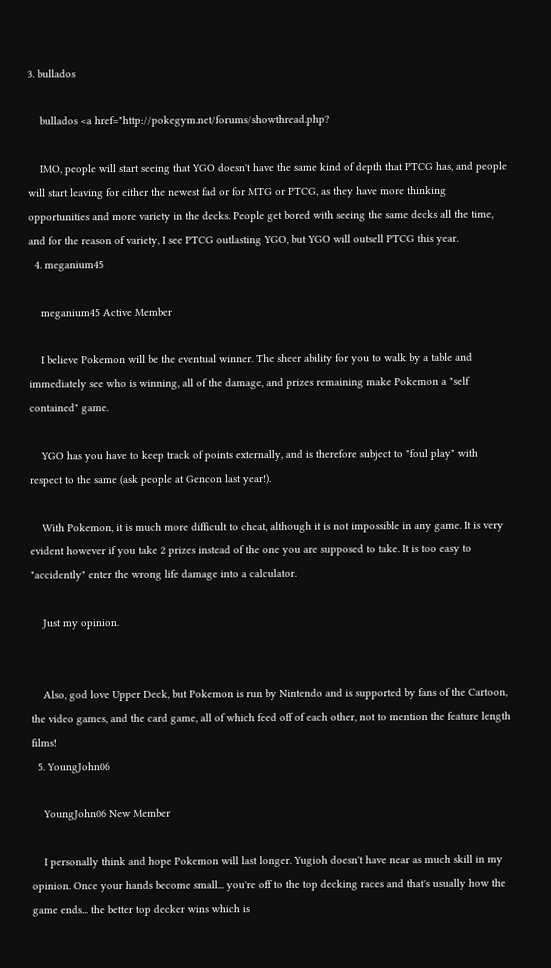3. bullados

    bullados <a href="http://pokegym.net/forums/showthread.php?

    IMO, people will start seeing that YGO doesn't have the same kind of depth that PTCG has, and people will start leaving for either the newest fad or for MTG or PTCG, as they have more thinking opportunities and more variety in the decks. People get bored with seeing the same decks all the time, and for the reason of variety, I see PTCG outlasting YGO, but YGO will outsell PTCG this year.
  4. meganium45

    meganium45 Active Member

    I believe Pokemon will be the eventual winner. The sheer ability for you to walk by a table and immediately see who is winning, all of the damage, and prizes remaining make Pokemon a "self contained" game.

    YGO has you have to keep track of points externally, and is therefore subject to "foul play" with respect to the same (ask people at Gencon last year!).

    With Pokemon, it is much more difficult to cheat, although it is not impossible in any game. It is very evident however if you take 2 prizes instead of the one you are supposed to take. It is too easy to "accidently" enter the wrong life damage into a calculator.

    Just my opinion.


    Also, god love Upper Deck, but Pokemon is run by Nintendo and is supported by fans of the Cartoon, the video games, and the card game, all of which feed off of each other, not to mention the feature length films!
  5. YoungJohn06

    YoungJohn06 New Member

    I personally think and hope Pokemon will last longer. Yugioh doesn't have near as much skill in my opinion. Once your hands become small... you're off to the top decking races and that's usually how the game ends... the better top decker wins which is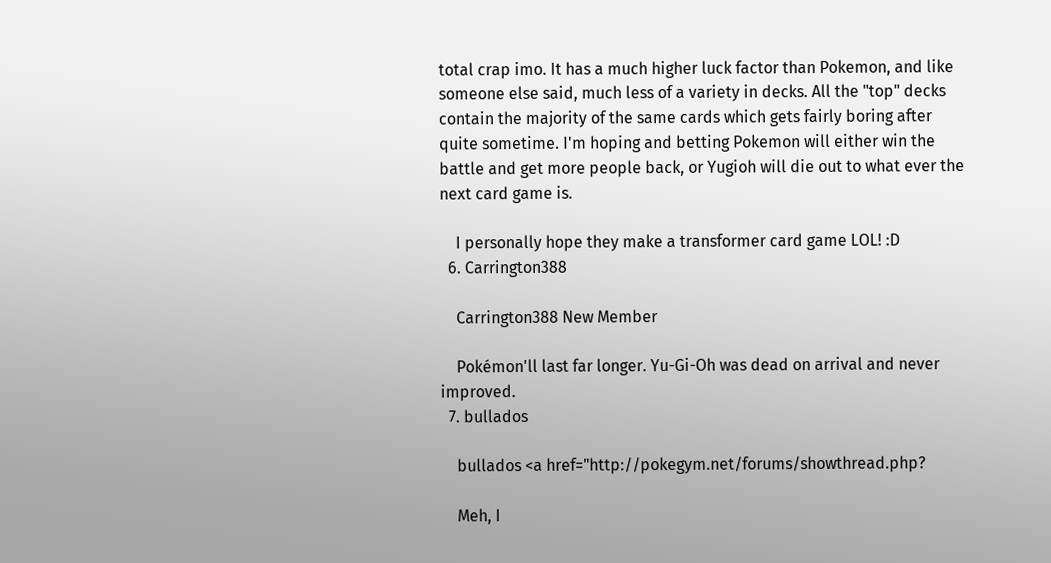total crap imo. It has a much higher luck factor than Pokemon, and like someone else said, much less of a variety in decks. All the "top" decks contain the majority of the same cards which gets fairly boring after quite sometime. I'm hoping and betting Pokemon will either win the battle and get more people back, or Yugioh will die out to what ever the next card game is.

    I personally hope they make a transformer card game LOL! :D
  6. Carrington388

    Carrington388 New Member

    Pokémon'll last far longer. Yu-Gi-Oh was dead on arrival and never improved.
  7. bullados

    bullados <a href="http://pokegym.net/forums/showthread.php?

    Meh, I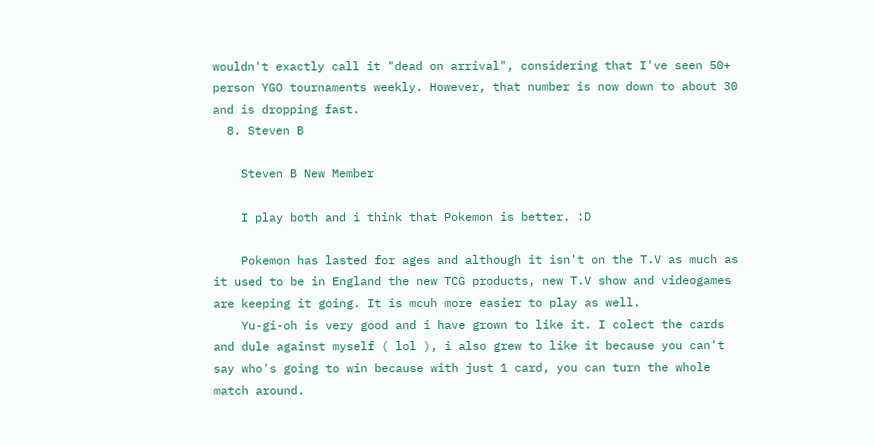wouldn't exactly call it "dead on arrival", considering that I've seen 50+ person YGO tournaments weekly. However, that number is now down to about 30 and is dropping fast.
  8. Steven B

    Steven B New Member

    I play both and i think that Pokemon is better. :D

    Pokemon has lasted for ages and although it isn't on the T.V as much as it used to be in England the new TCG products, new T.V show and videogames are keeping it going. It is mcuh more easier to play as well.
    Yu-gi-oh is very good and i have grown to like it. I colect the cards and dule against myself ( lol ), i also grew to like it because you can't say who's going to win because with just 1 card, you can turn the whole match around.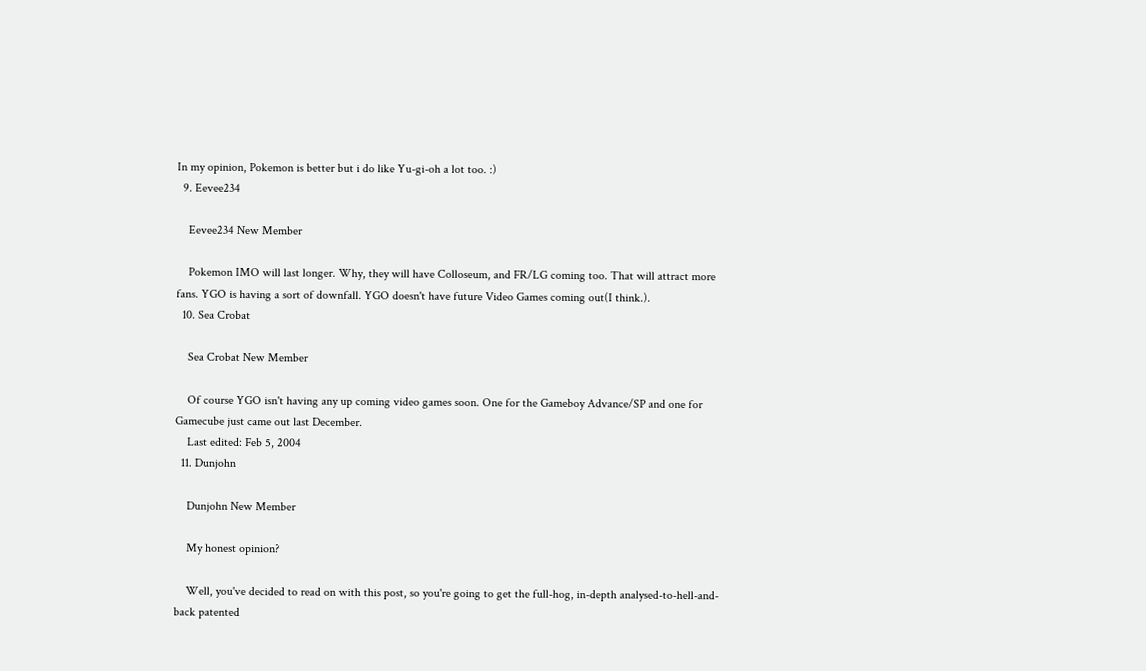In my opinion, Pokemon is better but i do like Yu-gi-oh a lot too. :)
  9. Eevee234

    Eevee234 New Member

    Pokemon IMO will last longer. Why, they will have Colloseum, and FR/LG coming too. That will attract more fans. YGO is having a sort of downfall. YGO doesn't have future Video Games coming out(I think.).
  10. Sea Crobat

    Sea Crobat New Member

    Of course YGO isn't having any up coming video games soon. One for the Gameboy Advance/SP and one for Gamecube just came out last December.
    Last edited: Feb 5, 2004
  11. Dunjohn

    Dunjohn New Member

    My honest opinion?

    Well, you've decided to read on with this post, so you're going to get the full-hog, in-depth analysed-to-hell-and-back patented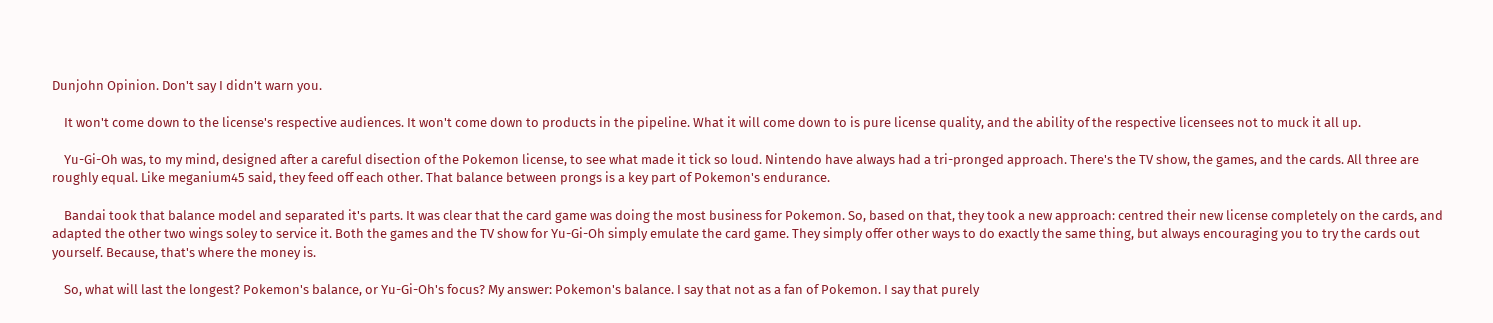Dunjohn Opinion. Don't say I didn't warn you.

    It won't come down to the license's respective audiences. It won't come down to products in the pipeline. What it will come down to is pure license quality, and the ability of the respective licensees not to muck it all up.

    Yu-Gi-Oh was, to my mind, designed after a careful disection of the Pokemon license, to see what made it tick so loud. Nintendo have always had a tri-pronged approach. There's the TV show, the games, and the cards. All three are roughly equal. Like meganium45 said, they feed off each other. That balance between prongs is a key part of Pokemon's endurance.

    Bandai took that balance model and separated it's parts. It was clear that the card game was doing the most business for Pokemon. So, based on that, they took a new approach: centred their new license completely on the cards, and adapted the other two wings soley to service it. Both the games and the TV show for Yu-Gi-Oh simply emulate the card game. They simply offer other ways to do exactly the same thing, but always encouraging you to try the cards out yourself. Because, that's where the money is.

    So, what will last the longest? Pokemon's balance, or Yu-Gi-Oh's focus? My answer: Pokemon's balance. I say that not as a fan of Pokemon. I say that purely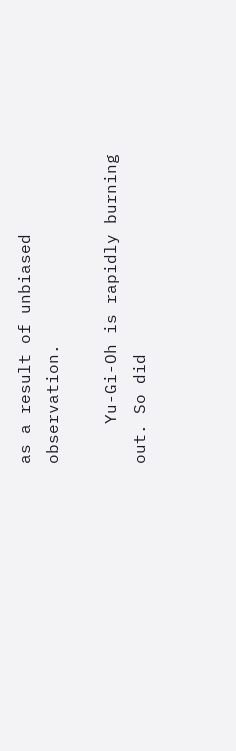as a result of unbiased observation.

    Yu-Gi-Oh is rapidly burning out. So did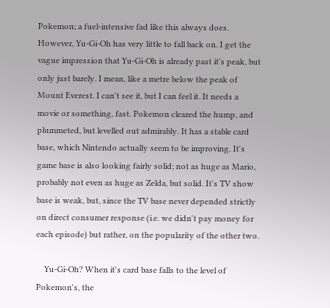Pokemon; a fuel-intensive fad like this always does. However, Yu-Gi-Oh has very little to fall back on. I get the vague impression that Yu-Gi-Oh is already past it's peak, but only just barely. I mean, like a metre below the peak of Mount Everest. I can't see it, but I can feel it. It needs a movie or something, fast. Pokemon cleared the hump, and plummeted, but levelled out admirably. It has a stable card base, which Nintendo actually seem to be improving. It's game base is also looking fairly solid; not as huge as Mario, probably not even as huge as Zelda, but solid. It's TV show base is weak, but, since the TV base never depended strictly on direct consumer response (i.e. we didn't pay money for each episode) but rather, on the popularity of the other two.

    Yu-Gi-Oh? When it's card base falls to the level of Pokemon's, the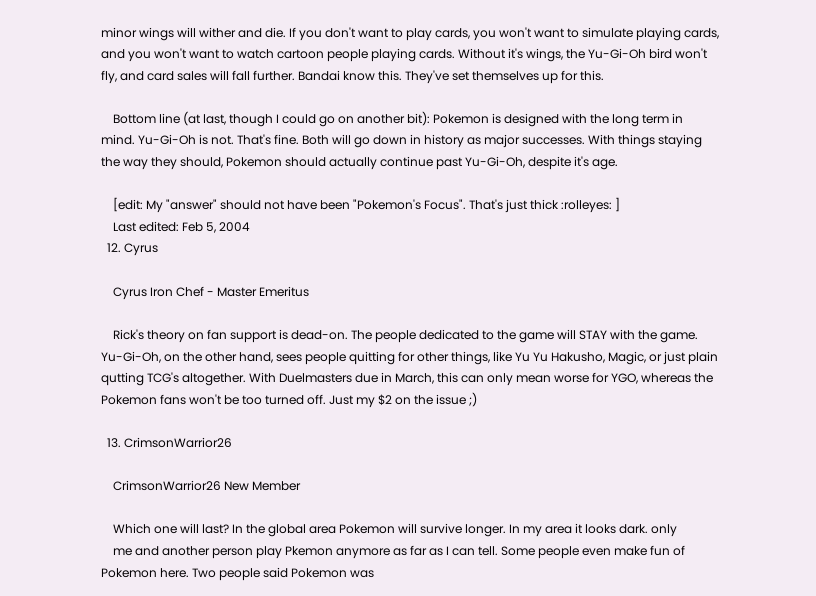minor wings will wither and die. If you don't want to play cards, you won't want to simulate playing cards, and you won't want to watch cartoon people playing cards. Without it's wings, the Yu-Gi-Oh bird won't fly, and card sales will fall further. Bandai know this. They've set themselves up for this.

    Bottom line (at last, though I could go on another bit): Pokemon is designed with the long term in mind. Yu-Gi-Oh is not. That's fine. Both will go down in history as major successes. With things staying the way they should, Pokemon should actually continue past Yu-Gi-Oh, despite it's age.

    [edit: My "answer" should not have been "Pokemon's Focus". That's just thick :rolleyes: ]
    Last edited: Feb 5, 2004
  12. Cyrus

    Cyrus Iron Chef - Master Emeritus

    Rick's theory on fan support is dead-on. The people dedicated to the game will STAY with the game. Yu-Gi-Oh, on the other hand, sees people quitting for other things, like Yu Yu Hakusho, Magic, or just plain qutting TCG's altogether. With Duelmasters due in March, this can only mean worse for YGO, whereas the Pokemon fans won't be too turned off. Just my $2 on the issue ;)

  13. CrimsonWarrior26

    CrimsonWarrior26 New Member

    Which one will last? In the global area Pokemon will survive longer. In my area it looks dark. only
    me and another person play Pkemon anymore as far as I can tell. Some people even make fun of Pokemon here. Two people said Pokemon was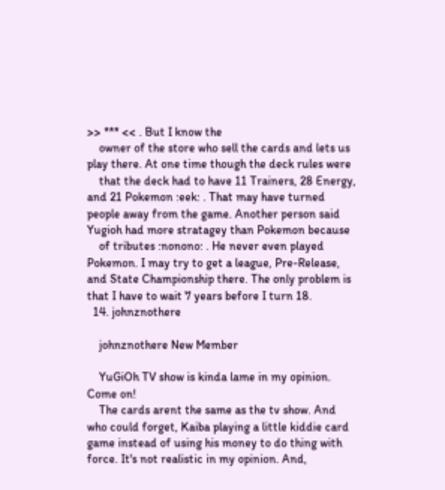>> *** << . But I know the
    owner of the store who sell the cards and lets us play there. At one time though the deck rules were
    that the deck had to have 11 Trainers, 28 Energy, and 21 Pokemon :eek: . That may have turned people away from the game. Another person said Yugioh had more stratagey than Pokemon because
    of tributes :nonono: . He never even played Pokemon. I may try to get a league, Pre-Release, and State Championship there. The only problem is that I have to wait 7 years before I turn 18.
  14. johnznothere

    johnznothere New Member

    YuGiOh TV show is kinda lame in my opinion. Come on!
    The cards arent the same as the tv show. And who could forget, Kaiba playing a little kiddie card game instead of using his money to do thing with force. It's not realistic in my opinion. And,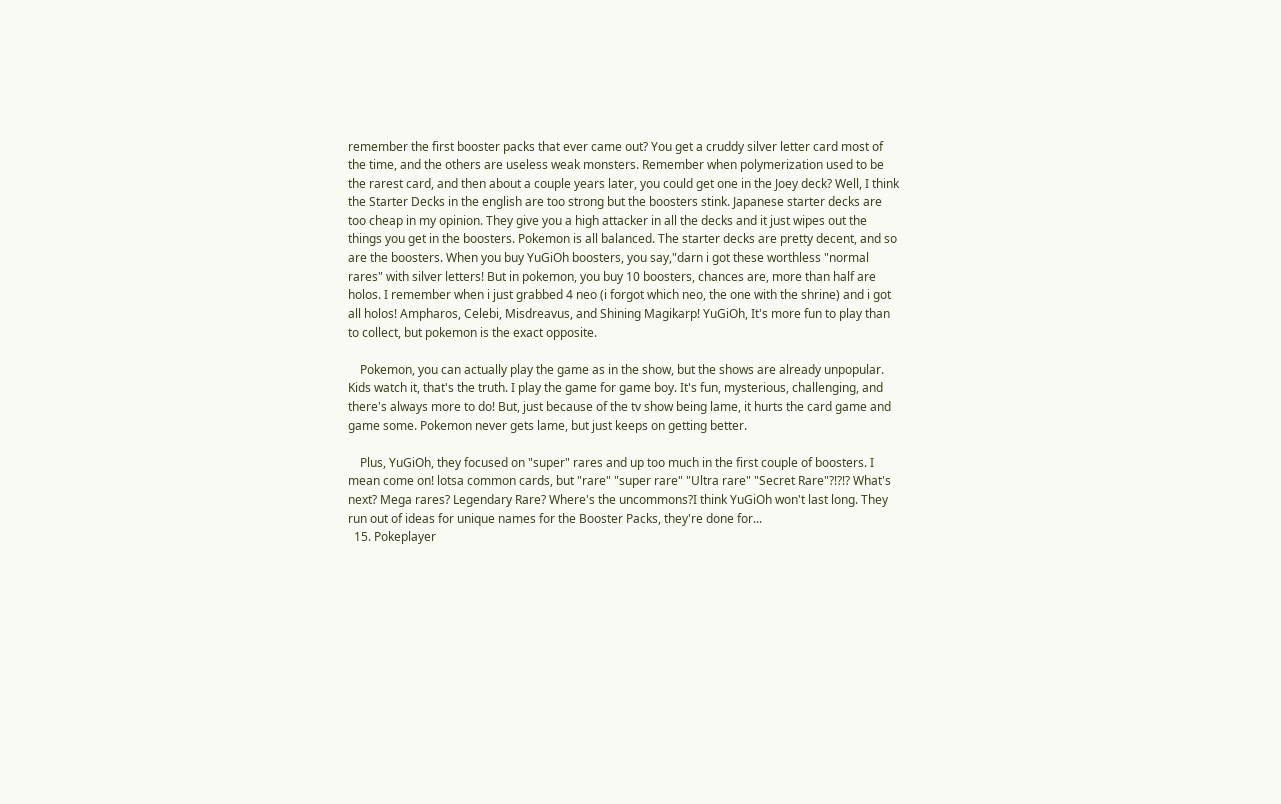remember the first booster packs that ever came out? You get a cruddy silver letter card most of the time, and the others are useless weak monsters. Remember when polymerization used to be the rarest card, and then about a couple years later, you could get one in the Joey deck? Well, I think the Starter Decks in the english are too strong but the boosters stink. Japanese starter decks are too cheap in my opinion. They give you a high attacker in all the decks and it just wipes out the things you get in the boosters. Pokemon is all balanced. The starter decks are pretty decent, and so are the boosters. When you buy YuGiOh boosters, you say,"darn i got these worthless "normal rares" with silver letters! But in pokemon, you buy 10 boosters, chances are, more than half are holos. I remember when i just grabbed 4 neo (i forgot which neo, the one with the shrine) and i got all holos! Ampharos, Celebi, Misdreavus, and Shining Magikarp! YuGiOh, It's more fun to play than to collect, but pokemon is the exact opposite.

    Pokemon, you can actually play the game as in the show, but the shows are already unpopular. Kids watch it, that's the truth. I play the game for game boy. It's fun, mysterious, challenging, and there's always more to do! But, just because of the tv show being lame, it hurts the card game and game some. Pokemon never gets lame, but just keeps on getting better.

    Plus, YuGiOh, they focused on "super" rares and up too much in the first couple of boosters. I mean come on! lotsa common cards, but "rare" "super rare" "Ultra rare" "Secret Rare"?!?!? What's next? Mega rares? Legendary Rare? Where's the uncommons?I think YuGiOh won't last long. They run out of ideas for unique names for the Booster Packs, they're done for...
  15. Pokeplayer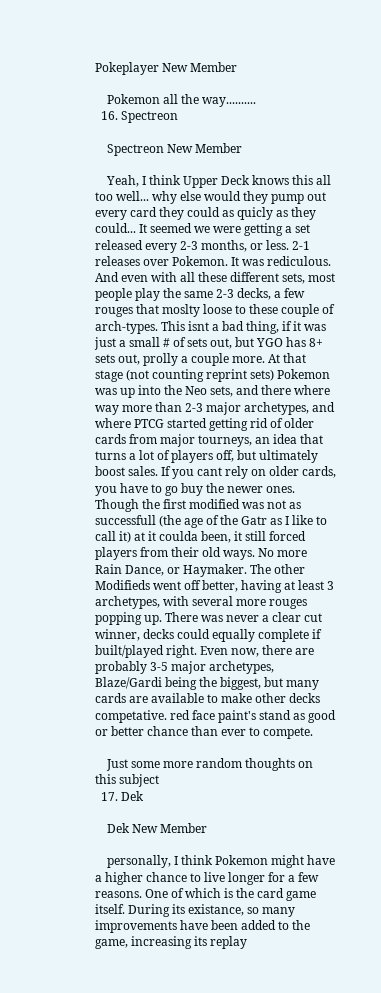Pokeplayer New Member

    Pokemon all the way..........
  16. Spectreon

    Spectreon New Member

    Yeah, I think Upper Deck knows this all too well... why else would they pump out every card they could as quicly as they could... It seemed we were getting a set released every 2-3 months, or less. 2-1 releases over Pokemon. It was rediculous. And even with all these different sets, most people play the same 2-3 decks, a few rouges that moslty loose to these couple of arch-types. This isnt a bad thing, if it was just a small # of sets out, but YGO has 8+ sets out, prolly a couple more. At that stage (not counting reprint sets) Pokemon was up into the Neo sets, and there where way more than 2-3 major archetypes, and where PTCG started getting rid of older cards from major tourneys, an idea that turns a lot of players off, but ultimately boost sales. If you cant rely on older cards, you have to go buy the newer ones. Though the first modified was not as successfull (the age of the Gatr as I like to call it) at it coulda been, it still forced players from their old ways. No more Rain Dance, or Haymaker. The other Modifieds went off better, having at least 3 archetypes, with several more rouges popping up. There was never a clear cut winner, decks could equally complete if built/played right. Even now, there are probably 3-5 major archetypes, Blaze/Gardi being the biggest, but many cards are available to make other decks competative. red face paint's stand as good or better chance than ever to compete.

    Just some more random thoughts on this subject
  17. Dek

    Dek New Member

    personally, I think Pokemon might have a higher chance to live longer for a few reasons. One of which is the card game itself. During its existance, so many improvements have been added to the game, increasing its replay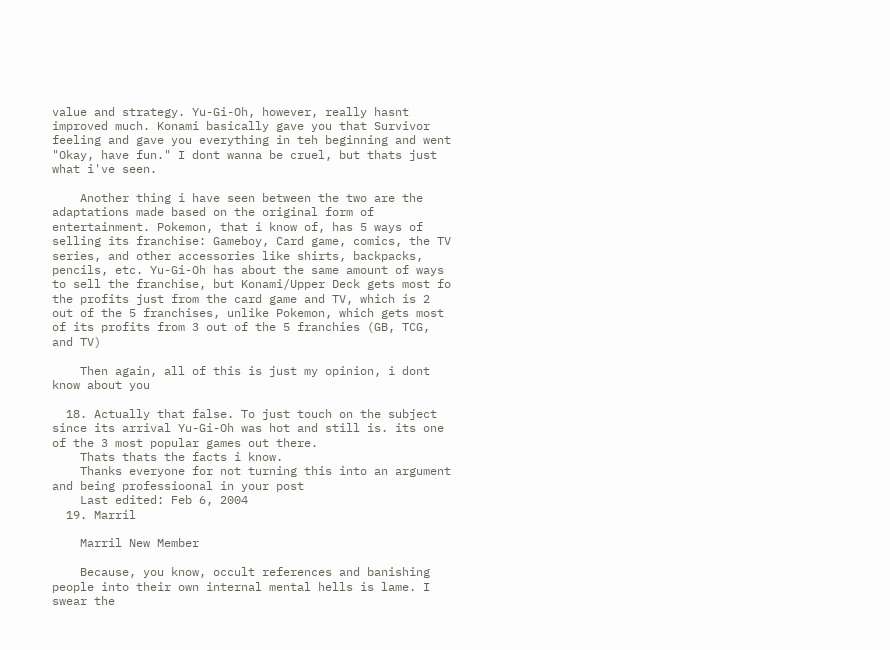value and strategy. Yu-Gi-Oh, however, really hasnt improved much. Konami basically gave you that Survivor feeling and gave you everything in teh beginning and went "Okay, have fun." I dont wanna be cruel, but thats just what i've seen.

    Another thing i have seen between the two are the adaptations made based on the original form of entertainment. Pokemon, that i know of, has 5 ways of selling its franchise: Gameboy, Card game, comics, the TV series, and other accessories like shirts, backpacks, pencils, etc. Yu-Gi-Oh has about the same amount of ways to sell the franchise, but Konami/Upper Deck gets most fo the profits just from the card game and TV, which is 2 out of the 5 franchises, unlike Pokemon, which gets most of its profits from 3 out of the 5 franchies (GB, TCG, and TV)

    Then again, all of this is just my opinion, i dont know about you

  18. Actually that false. To just touch on the subject since its arrival Yu-Gi-Oh was hot and still is. its one of the 3 most popular games out there.
    Thats thats the facts i know.
    Thanks everyone for not turning this into an argument and being professioonal in your post
    Last edited: Feb 6, 2004
  19. Marril

    Marril New Member

    Because, you know, occult references and banishing people into their own internal mental hells is lame. I swear the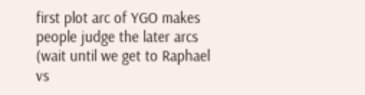first plot arc of YGO makes people judge the later arcs (wait until we get to Raphael vs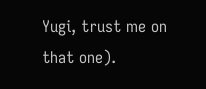Yugi, trust me on that one).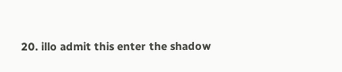20. illo admit this enter the shadow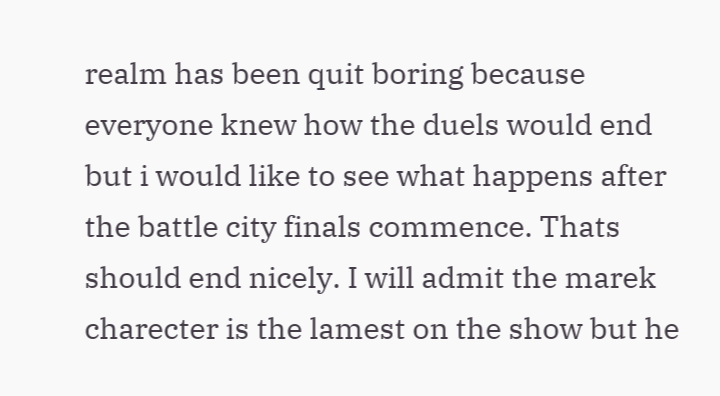realm has been quit boring because everyone knew how the duels would end but i would like to see what happens after the battle city finals commence. Thats should end nicely. I will admit the marek charecter is the lamest on the show but he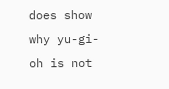does show why yu-gi-oh is not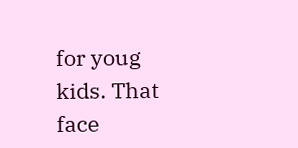for youg kids. That face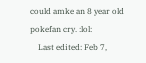could amke an 8 year old pokefan cry. :lol:
    Last edited: Feb 7,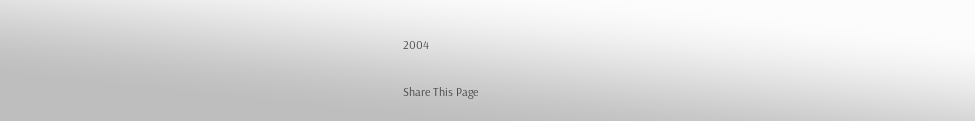2004

Share This Page